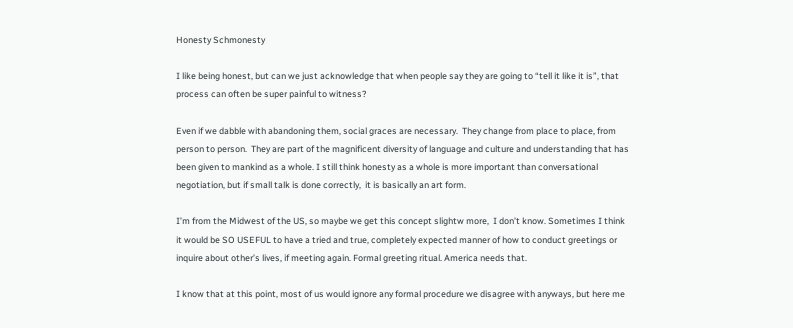Honesty Schmonesty

I like being honest, but can we just acknowledge that when people say they are going to “tell it like it is”, that process can often be super painful to witness?

Even if we dabble with abandoning them, social graces are necessary.  They change from place to place, from person to person.  They are part of the magnificent diversity of language and culture and understanding that has been given to mankind as a whole. I still think honesty as a whole is more important than conversational negotiation, but if small talk is done correctly,  it is basically an art form.

I’m from the Midwest of the US, so maybe we get this concept slightw more,  I don’t know. Sometimes I think it would be SO USEFUL to have a tried and true, completely expected manner of how to conduct greetings or inquire about other’s lives, if meeting again. Formal greeting ritual. America needs that.

I know that at this point, most of us would ignore any formal procedure we disagree with anyways, but here me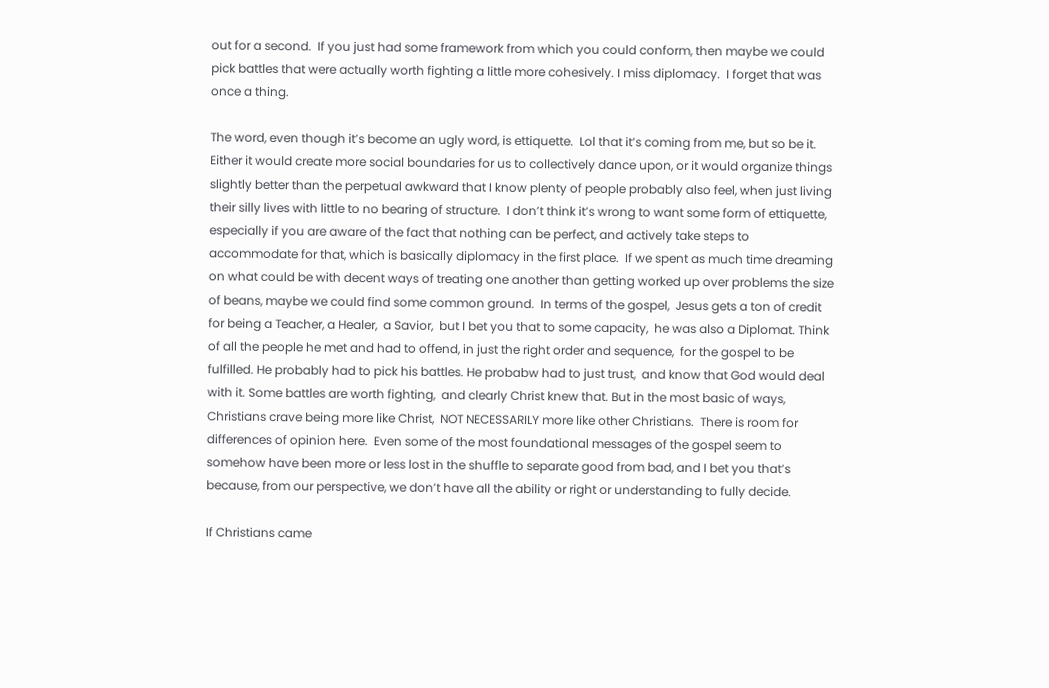out for a second.  If you just had some framework from which you could conform, then maybe we could pick battles that were actually worth fighting a little more cohesively. I miss diplomacy.  I forget that was once a thing.

The word, even though it’s become an ugly word, is ettiquette.  Lol that it’s coming from me, but so be it. Either it would create more social boundaries for us to collectively dance upon, or it would organize things slightly better than the perpetual awkward that I know plenty of people probably also feel, when just living their silly lives with little to no bearing of structure.  I don’t think it’s wrong to want some form of ettiquette,  especially if you are aware of the fact that nothing can be perfect, and actively take steps to accommodate for that, which is basically diplomacy in the first place.  If we spent as much time dreaming on what could be with decent ways of treating one another than getting worked up over problems the size of beans, maybe we could find some common ground.  In terms of the gospel,  Jesus gets a ton of credit for being a Teacher, a Healer,  a Savior,  but I bet you that to some capacity,  he was also a Diplomat. Think of all the people he met and had to offend, in just the right order and sequence,  for the gospel to be fulfilled. He probably had to pick his battles. He probabw had to just trust,  and know that God would deal with it. Some battles are worth fighting,  and clearly Christ knew that. But in the most basic of ways, Christians crave being more like Christ,  NOT NECESSARILY more like other Christians.  There is room for differences of opinion here.  Even some of the most foundational messages of the gospel seem to somehow have been more or less lost in the shuffle to separate good from bad, and I bet you that’s because, from our perspective, we don’t have all the ability or right or understanding to fully decide.

If Christians came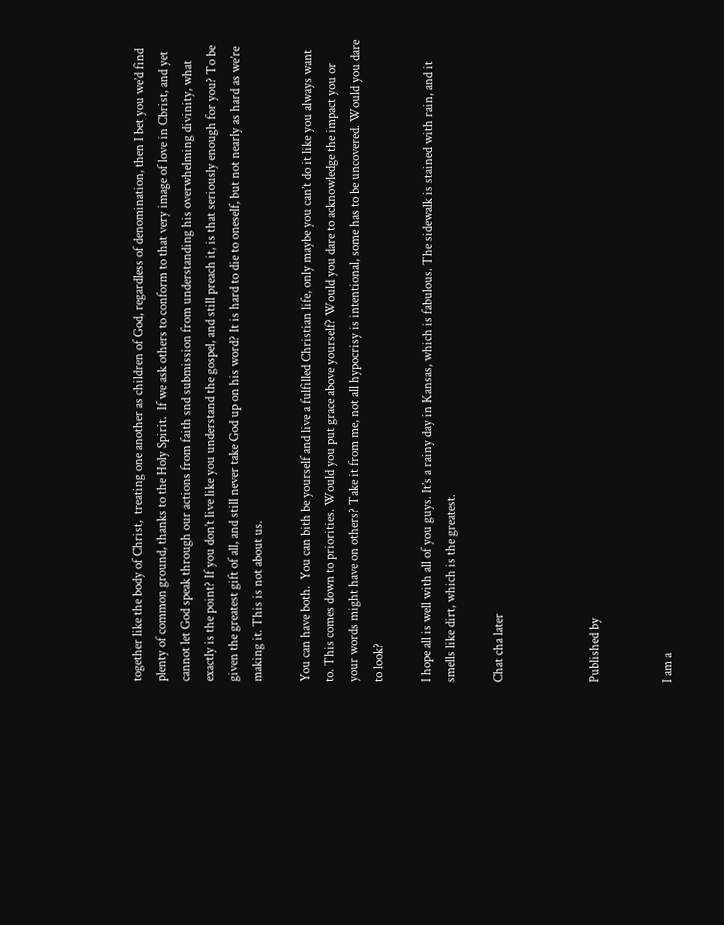together like the body of Christ,  treating one another as children of God, regardless of denomination, then I bet you we’d find plenty of common ground, thanks to the Holy Spirit.  If we ask others to conform to that very image of love in Cbrist, and yet cannot let God speak through our actions from faith snd submission from understanding his overwhelming divinity, what exactly is the point? If you don’t live like you understand the gospel, and still preach it, is that seriously enough for you? To be given the greatest gift of all, and still never take God up on his word? It is hard to die to oneself, but not nearly as hard as we’re making it. This is not about us.

You can have both.  You can bith be yourself and live a fulfilled Christian life, only maybe you can’t do it like you always want to. This comes down to priorities. Would you put grace above yourself? Would you dare to acknowledge the impact you or your words might have on others? Take it from me, not all hypocrisy is intentional, some has to be uncovered. Would you dare to look?

I hope all is well with all of you guys. It’s a rainy day in Kansas, which is fabulous. The sidewalk is stained with rain, and it smells like dirt, which is the greatest.

Chat cha later



Published by


I am a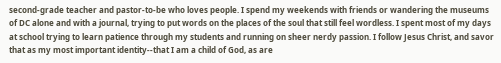second-grade teacher and pastor-to-be who loves people. I spend my weekends with friends or wandering the museums of DC alone and with a journal, trying to put words on the places of the soul that still feel wordless. I spent most of my days at school trying to learn patience through my students and running on sheer nerdy passion. I follow Jesus Christ, and savor that as my most important identity--that I am a child of God, as are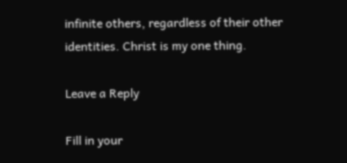infinite others, regardless of their other identities. Christ is my one thing.

Leave a Reply

Fill in your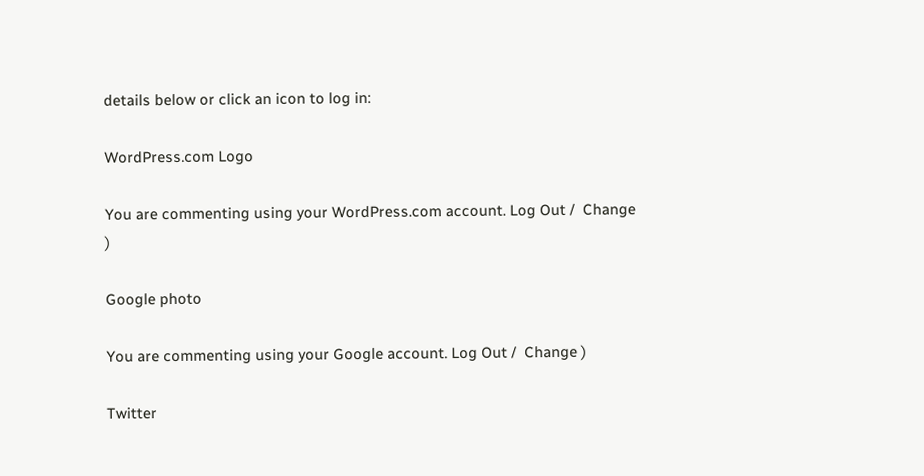details below or click an icon to log in:

WordPress.com Logo

You are commenting using your WordPress.com account. Log Out /  Change )

Google photo

You are commenting using your Google account. Log Out /  Change )

Twitter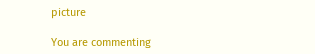picture

You are commenting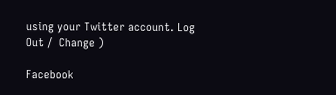using your Twitter account. Log Out /  Change )

Facebook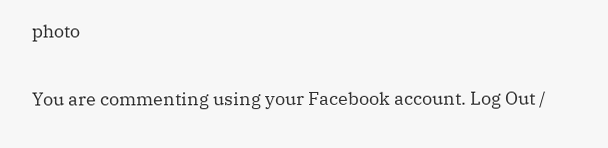photo

You are commenting using your Facebook account. Log Out /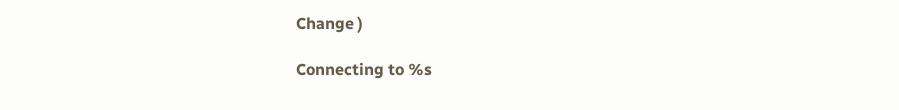Change )

Connecting to %s